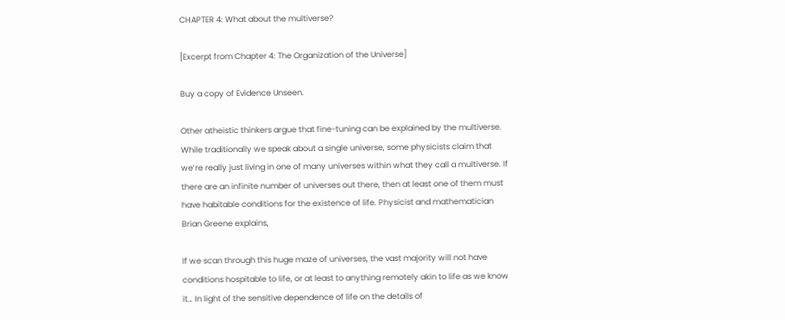CHAPTER 4: What about the multiverse?

[Excerpt from Chapter 4: The Organization of the Universe]

Buy a copy of Evidence Unseen.

Other atheistic thinkers argue that fine-tuning can be explained by the multiverse. While traditionally we speak about a single universe, some physicists claim that we’re really just living in one of many universes within what they call a multiverse. If there are an infinite number of universes out there, then at least one of them must have habitable conditions for the existence of life. Physicist and mathematician Brian Greene explains,

If we scan through this huge maze of universes, the vast majority will not have conditions hospitable to life, or at least to anything remotely akin to life as we know it… In light of the sensitive dependence of life on the details of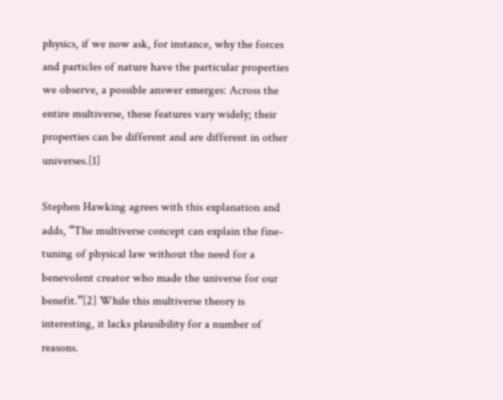physics, if we now ask, for instance, why the forces and particles of nature have the particular properties we observe, a possible answer emerges: Across the entire multiverse, these features vary widely; their properties can be different and are different in other universes.[1]

Stephen Hawking agrees with this explanation and adds, “The multiverse concept can explain the fine-tuning of physical law without the need for a benevolent creator who made the universe for our benefit.”[2] While this multiverse theory is interesting, it lacks plausibility for a number of reasons.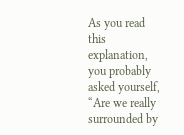As you read this explanation, you probably asked yourself, “Are we really surrounded by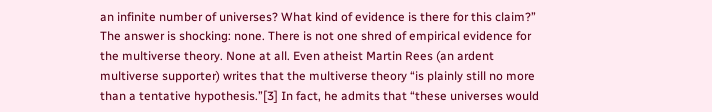an infinite number of universes? What kind of evidence is there for this claim?” The answer is shocking: none. There is not one shred of empirical evidence for the multiverse theory. None at all. Even atheist Martin Rees (an ardent multiverse supporter) writes that the multiverse theory “is plainly still no more than a tentative hypothesis.”[3] In fact, he admits that “these universes would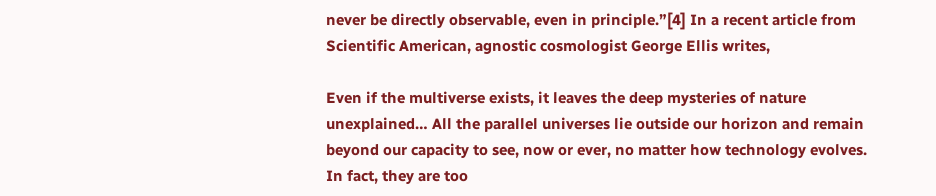never be directly observable, even in principle.”[4] In a recent article from Scientific American, agnostic cosmologist George Ellis writes,

Even if the multiverse exists, it leaves the deep mysteries of nature unexplained… All the parallel universes lie outside our horizon and remain beyond our capacity to see, now or ever, no matter how technology evolves. In fact, they are too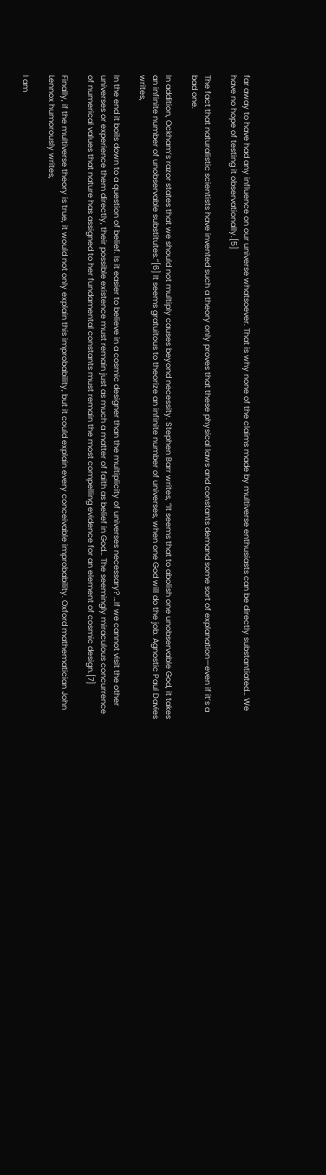far away to have had any influence on our universe whatsoever. That is why none of the claims made by multiverse enthusiasts can be directly substantiated… We have no hope of testing it observationally.[5]

The fact that naturalistic scientists have invented such a theory only proves that these physical laws and constants demand some sort of explanation—even if it’s a bad one.

In addition, Ockham’s razor states that we should not multiply causes beyond necessity. Stephen Barr writes, “It seems that to abolish one unobservable God, it takes an infinite number of unobservable substitutes.”[6] It seems gratuitous to theorize an infinite number of universes, when one God will do the job. Agnostic Paul Davies writes,

In the end it boils down to a question of belief. Is it easier to believe in a cosmic designer than the multiplicity of universes necessary? …If we cannot visit the other universes or experience them directly, their possible existence must remain just as much a matter of faith as belief in God… The seemingly miraculous concurrence of numerical values that nature has assigned to her fundamental constants must remain the most compelling evidence for an element of cosmic design.[7]

Finally, if the multiverse theory is true, it would not only explain this improbability, but it could explain every conceivable improbability. Oxford mathematician John Lennox humorously writes,

I am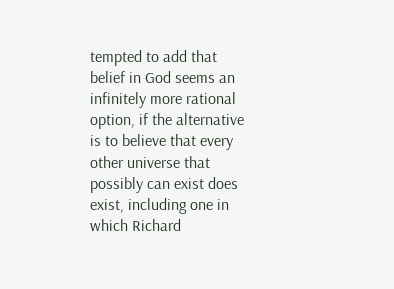tempted to add that belief in God seems an infinitely more rational option, if the alternative is to believe that every other universe that possibly can exist does exist, including one in which Richard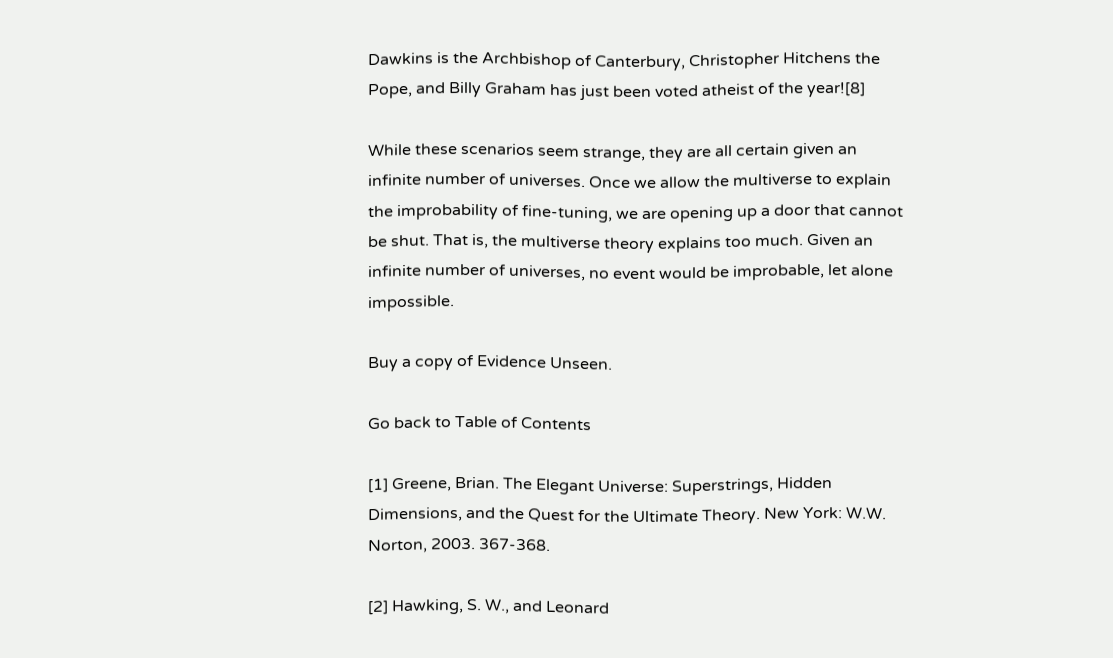Dawkins is the Archbishop of Canterbury, Christopher Hitchens the Pope, and Billy Graham has just been voted atheist of the year![8]

While these scenarios seem strange, they are all certain given an infinite number of universes. Once we allow the multiverse to explain the improbability of fine-tuning, we are opening up a door that cannot be shut. That is, the multiverse theory explains too much. Given an infinite number of universes, no event would be improbable, let alone impossible.

Buy a copy of Evidence Unseen.

Go back to Table of Contents

[1] Greene, Brian. The Elegant Universe: Superstrings, Hidden Dimensions, and the Quest for the Ultimate Theory. New York: W.W. Norton, 2003. 367-368.

[2] Hawking, S. W., and Leonard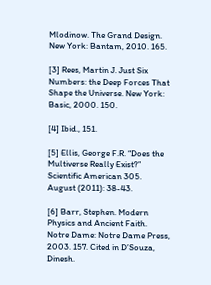Mlodinow. The Grand Design. New York: Bantam, 2010. 165.

[3] Rees, Martin J. Just Six Numbers: the Deep Forces That Shape the Universe. New York: Basic, 2000. 150.

[4] Ibid., 151.

[5] Ellis, George F.R. “Does the Multiverse Really Exist?” Scientific American 305. August (2011): 38-43.

[6] Barr, Stephen. Modern Physics and Ancient Faith. Notre Dame: Notre Dame Press, 2003. 157. Cited in D’Souza, Dinesh.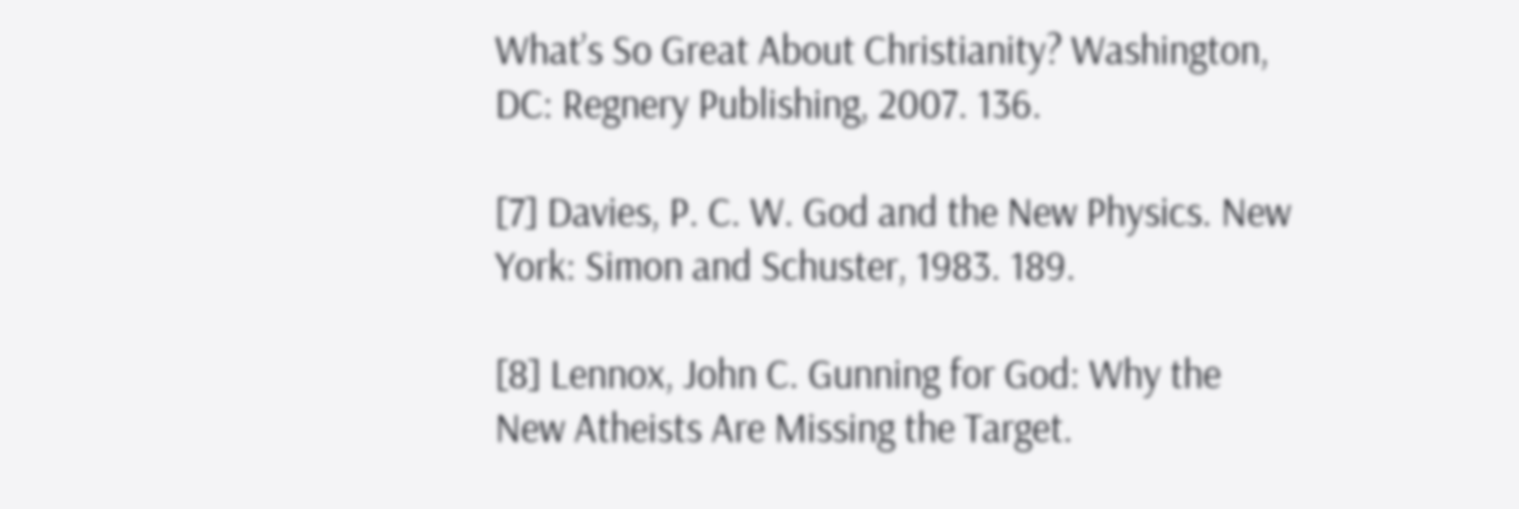What’s So Great About Christianity? Washington, DC: Regnery Publishing, 2007. 136.

[7] Davies, P. C. W. God and the New Physics. New York: Simon and Schuster, 1983. 189.

[8] Lennox, John C. Gunning for God: Why the New Atheists Are Missing the Target.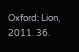Oxford: Lion, 2011. 36.